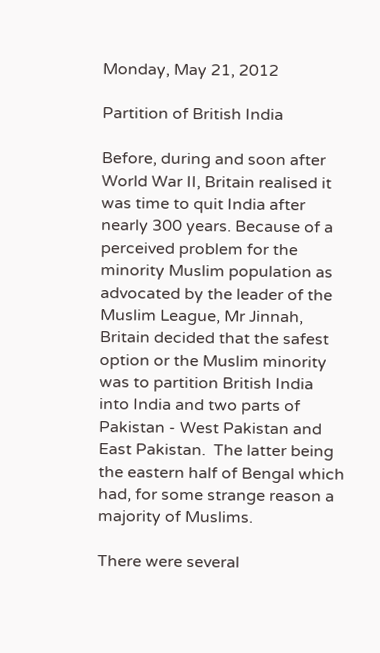Monday, May 21, 2012

Partition of British India

Before, during and soon after World War II, Britain realised it was time to quit India after nearly 300 years. Because of a perceived problem for the minority Muslim population as advocated by the leader of the Muslim League, Mr Jinnah, Britain decided that the safest option or the Muslim minority was to partition British India into India and two parts of Pakistan - West Pakistan and East Pakistan.  The latter being the eastern half of Bengal which had, for some strange reason a majority of Muslims.

There were several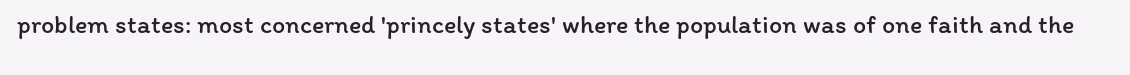problem states: most concerned 'princely states' where the population was of one faith and the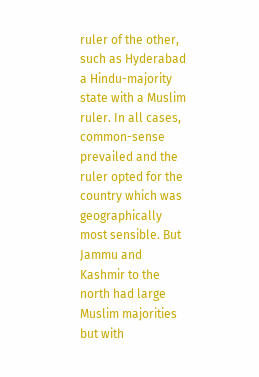ruler of the other, such as Hyderabad a Hindu-majority state with a Muslim ruler. In all cases, common-sense prevailed and the ruler opted for the country which was geographically most sensible. But Jammu and Kashmir to the north had large Muslim majorities but with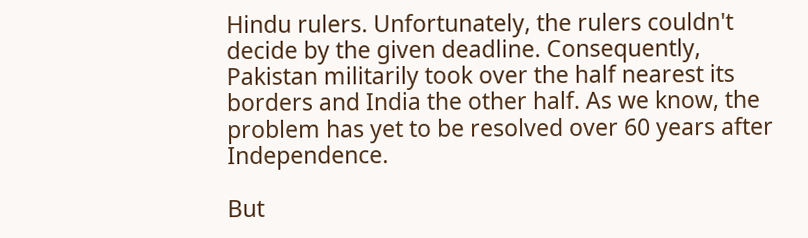Hindu rulers. Unfortunately, the rulers couldn't decide by the given deadline. Consequently, Pakistan militarily took over the half nearest its borders and India the other half. As we know, the problem has yet to be resolved over 60 years after Independence.

But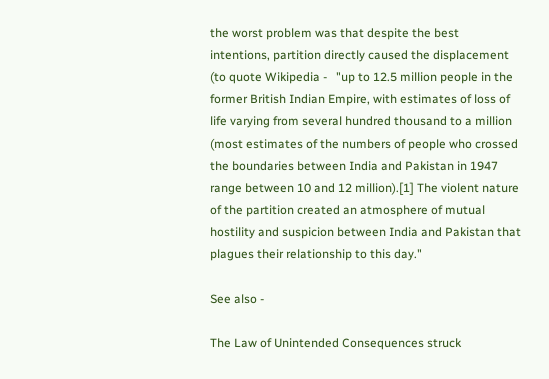the worst problem was that despite the best intentions, partition directly caused the displacement  (to quote Wikipedia -   "up to 12.5 million people in the former British Indian Empire, with estimates of loss of life varying from several hundred thousand to a million (most estimates of the numbers of people who crossed the boundaries between India and Pakistan in 1947 range between 10 and 12 million).[1] The violent nature of the partition created an atmosphere of mutual hostility and suspicion between India and Pakistan that plagues their relationship to this day."

See also -

The Law of Unintended Consequences struck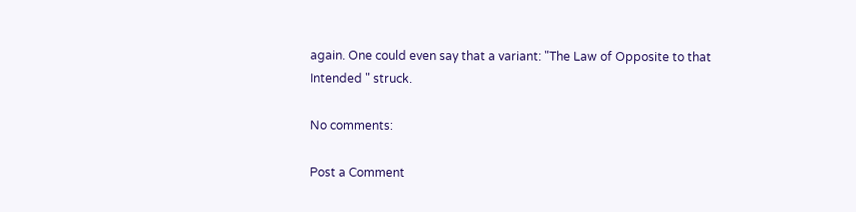again. One could even say that a variant: "The Law of Opposite to that Intended " struck.

No comments:

Post a Comment